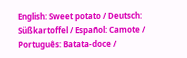English: Sweet potato / Deutsch: Süßkartoffel / Español: Camote / Português: Batata-doce /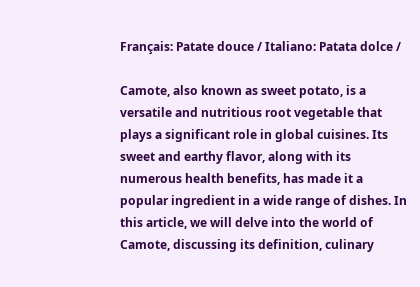Français: Patate douce / Italiano: Patata dolce /

Camote, also known as sweet potato, is a versatile and nutritious root vegetable that plays a significant role in global cuisines. Its sweet and earthy flavor, along with its numerous health benefits, has made it a popular ingredient in a wide range of dishes. In this article, we will delve into the world of Camote, discussing its definition, culinary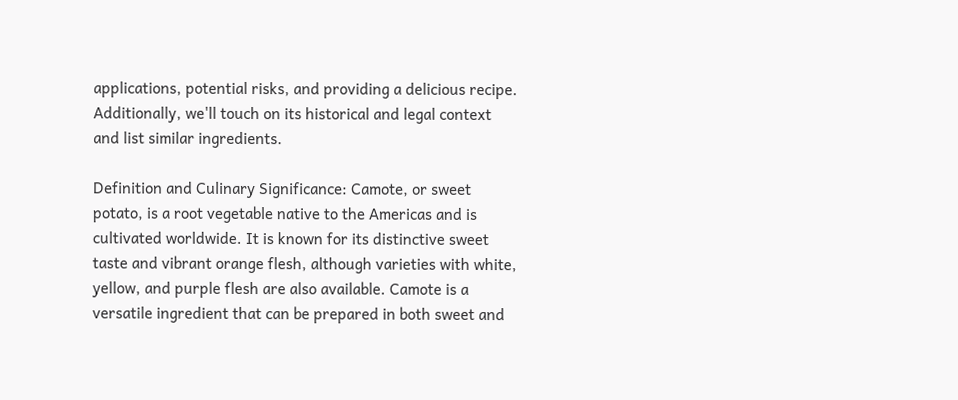applications, potential risks, and providing a delicious recipe. Additionally, we'll touch on its historical and legal context and list similar ingredients.

Definition and Culinary Significance: Camote, or sweet potato, is a root vegetable native to the Americas and is cultivated worldwide. It is known for its distinctive sweet taste and vibrant orange flesh, although varieties with white, yellow, and purple flesh are also available. Camote is a versatile ingredient that can be prepared in both sweet and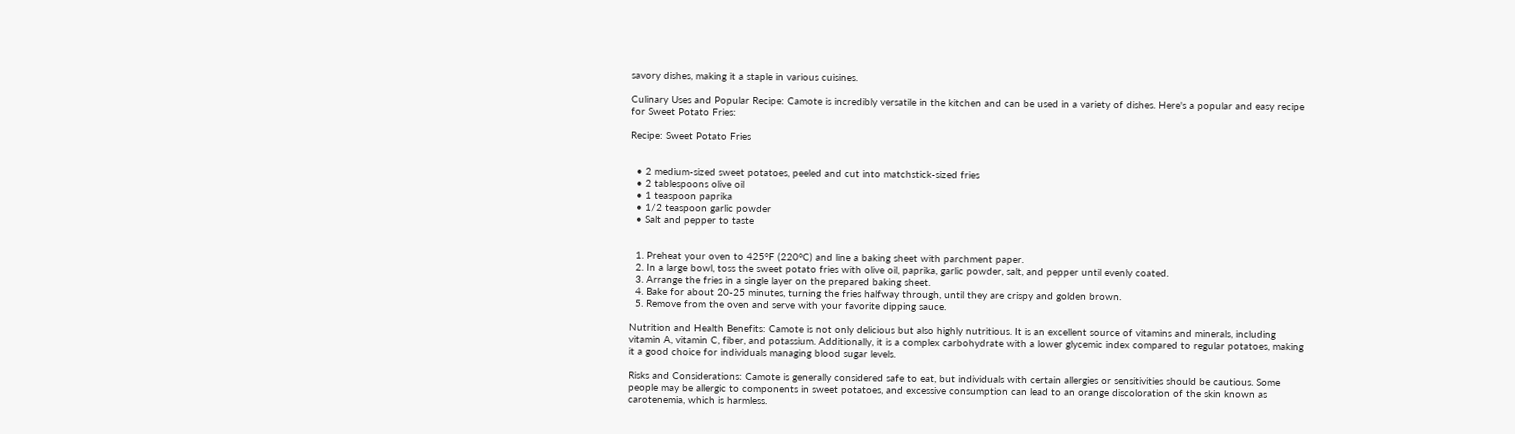savory dishes, making it a staple in various cuisines.

Culinary Uses and Popular Recipe: Camote is incredibly versatile in the kitchen and can be used in a variety of dishes. Here's a popular and easy recipe for Sweet Potato Fries:

Recipe: Sweet Potato Fries


  • 2 medium-sized sweet potatoes, peeled and cut into matchstick-sized fries
  • 2 tablespoons olive oil
  • 1 teaspoon paprika
  • 1/2 teaspoon garlic powder
  • Salt and pepper to taste


  1. Preheat your oven to 425°F (220°C) and line a baking sheet with parchment paper.
  2. In a large bowl, toss the sweet potato fries with olive oil, paprika, garlic powder, salt, and pepper until evenly coated.
  3. Arrange the fries in a single layer on the prepared baking sheet.
  4. Bake for about 20-25 minutes, turning the fries halfway through, until they are crispy and golden brown.
  5. Remove from the oven and serve with your favorite dipping sauce.

Nutrition and Health Benefits: Camote is not only delicious but also highly nutritious. It is an excellent source of vitamins and minerals, including vitamin A, vitamin C, fiber, and potassium. Additionally, it is a complex carbohydrate with a lower glycemic index compared to regular potatoes, making it a good choice for individuals managing blood sugar levels.

Risks and Considerations: Camote is generally considered safe to eat, but individuals with certain allergies or sensitivities should be cautious. Some people may be allergic to components in sweet potatoes, and excessive consumption can lead to an orange discoloration of the skin known as carotenemia, which is harmless.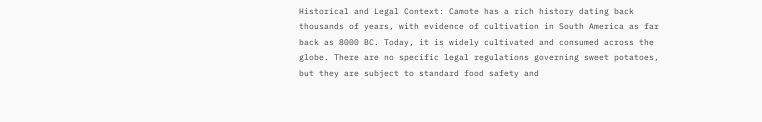Historical and Legal Context: Camote has a rich history dating back thousands of years, with evidence of cultivation in South America as far back as 8000 BC. Today, it is widely cultivated and consumed across the globe. There are no specific legal regulations governing sweet potatoes, but they are subject to standard food safety and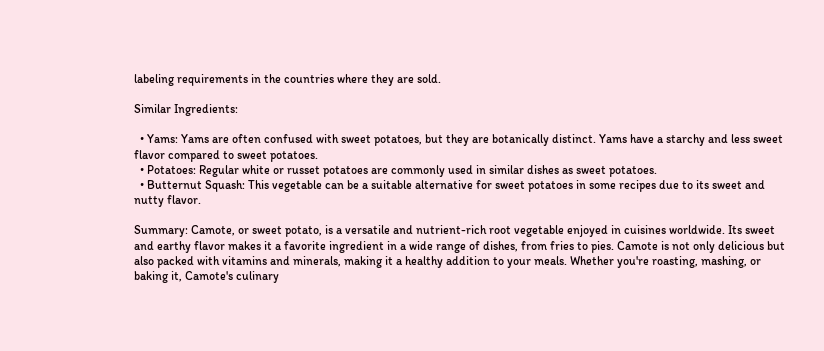labeling requirements in the countries where they are sold.

Similar Ingredients:

  • Yams: Yams are often confused with sweet potatoes, but they are botanically distinct. Yams have a starchy and less sweet flavor compared to sweet potatoes.
  • Potatoes: Regular white or russet potatoes are commonly used in similar dishes as sweet potatoes.
  • Butternut Squash: This vegetable can be a suitable alternative for sweet potatoes in some recipes due to its sweet and nutty flavor.

Summary: Camote, or sweet potato, is a versatile and nutrient-rich root vegetable enjoyed in cuisines worldwide. Its sweet and earthy flavor makes it a favorite ingredient in a wide range of dishes, from fries to pies. Camote is not only delicious but also packed with vitamins and minerals, making it a healthy addition to your meals. Whether you're roasting, mashing, or baking it, Camote's culinary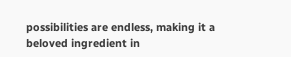possibilities are endless, making it a beloved ingredient in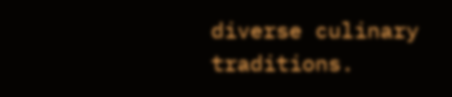diverse culinary traditions.